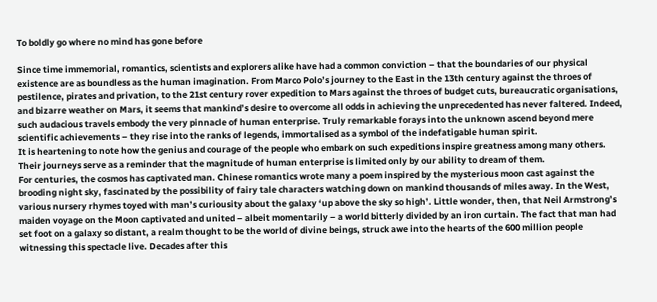To boldly go where no mind has gone before

Since time immemorial, romantics, scientists and explorers alike have had a common conviction – that the boundaries of our physical existence are as boundless as the human imagination. From Marco Polo’s journey to the East in the 13th century against the throes of pestilence, pirates and privation, to the 21st century rover expedition to Mars against the throes of budget cuts, bureaucratic organisations, and bizarre weather on Mars, it seems that mankind’s desire to overcome all odds in achieving the unprecedented has never faltered. Indeed, such audacious travels embody the very pinnacle of human enterprise. Truly remarkable forays into the unknown ascend beyond mere scientific achievements – they rise into the ranks of legends, immortalised as a symbol of the indefatigable human spirit.
It is heartening to note how the genius and courage of the people who embark on such expeditions inspire greatness among many others. Their journeys serve as a reminder that the magnitude of human enterprise is limited only by our ability to dream of them.
For centuries, the cosmos has captivated man. Chinese romantics wrote many a poem inspired by the mysterious moon cast against the brooding night sky, fascinated by the possibility of fairy tale characters watching down on mankind thousands of miles away. In the West, various nursery rhymes toyed with man’s curiousity about the galaxy ‘up above the sky so high’. Little wonder, then, that Neil Armstrong’s maiden voyage on the Moon captivated and united – albeit momentarily – a world bitterly divided by an iron curtain. The fact that man had set foot on a galaxy so distant, a realm thought to be the world of divine beings, struck awe into the hearts of the 600 million people witnessing this spectacle live. Decades after this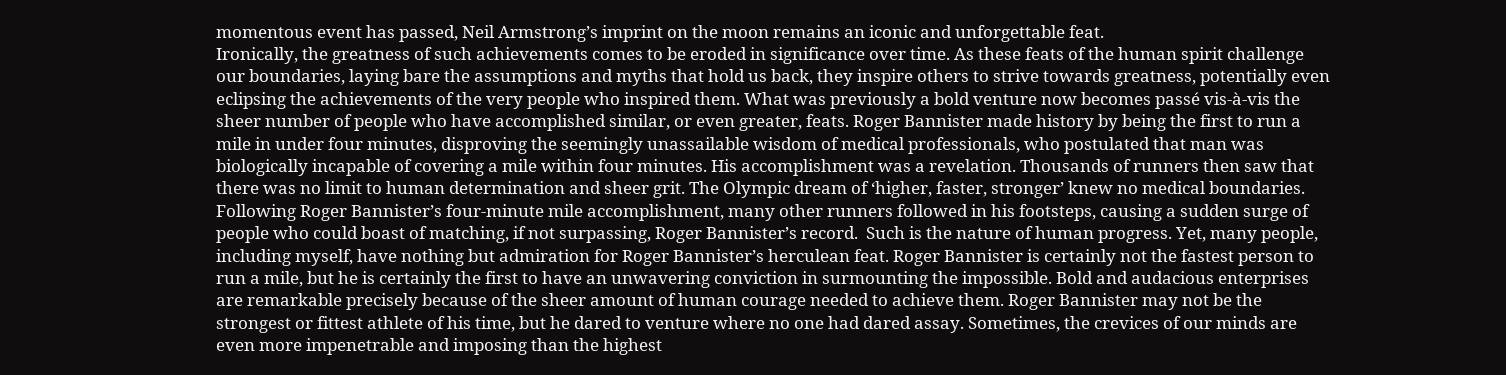momentous event has passed, Neil Armstrong’s imprint on the moon remains an iconic and unforgettable feat.
Ironically, the greatness of such achievements comes to be eroded in significance over time. As these feats of the human spirit challenge our boundaries, laying bare the assumptions and myths that hold us back, they inspire others to strive towards greatness, potentially even eclipsing the achievements of the very people who inspired them. What was previously a bold venture now becomes passé vis-à-vis the sheer number of people who have accomplished similar, or even greater, feats. Roger Bannister made history by being the first to run a mile in under four minutes, disproving the seemingly unassailable wisdom of medical professionals, who postulated that man was biologically incapable of covering a mile within four minutes. His accomplishment was a revelation. Thousands of runners then saw that there was no limit to human determination and sheer grit. The Olympic dream of ‘higher, faster, stronger’ knew no medical boundaries. Following Roger Bannister’s four-minute mile accomplishment, many other runners followed in his footsteps, causing a sudden surge of people who could boast of matching, if not surpassing, Roger Bannister’s record.  Such is the nature of human progress. Yet, many people, including myself, have nothing but admiration for Roger Bannister’s herculean feat. Roger Bannister is certainly not the fastest person to run a mile, but he is certainly the first to have an unwavering conviction in surmounting the impossible. Bold and audacious enterprises are remarkable precisely because of the sheer amount of human courage needed to achieve them. Roger Bannister may not be the strongest or fittest athlete of his time, but he dared to venture where no one had dared assay. Sometimes, the crevices of our minds are even more impenetrable and imposing than the highest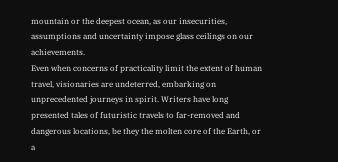mountain or the deepest ocean, as our insecurities, assumptions and uncertainty impose glass ceilings on our achievements.
Even when concerns of practicality limit the extent of human travel, visionaries are undeterred, embarking on unprecedented journeys in spirit. Writers have long presented tales of futuristic travels to far-removed and dangerous locations, be they the molten core of the Earth, or a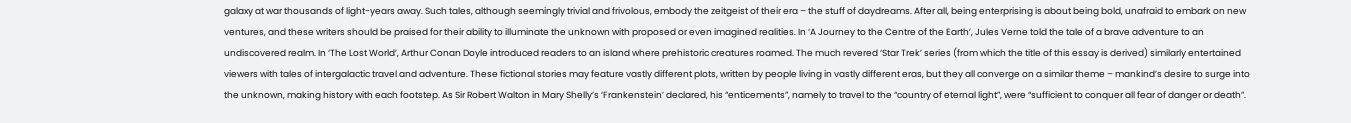galaxy at war thousands of light-years away. Such tales, although seemingly trivial and frivolous, embody the zeitgeist of their era – the stuff of daydreams. After all, being enterprising is about being bold, unafraid to embark on new ventures, and these writers should be praised for their ability to illuminate the unknown with proposed or even imagined realities. In ‘A Journey to the Centre of the Earth’, Jules Verne told the tale of a brave adventure to an undiscovered realm. In ‘The Lost World’, Arthur Conan Doyle introduced readers to an island where prehistoric creatures roamed. The much revered ‘Star Trek’ series (from which the title of this essay is derived) similarly entertained viewers with tales of intergalactic travel and adventure. These fictional stories may feature vastly different plots, written by people living in vastly different eras, but they all converge on a similar theme – mankind’s desire to surge into the unknown, making history with each footstep. As Sir Robert Walton in Mary Shelly’s ‘Frankenstein’ declared, his “enticements”, namely to travel to the “country of eternal light”, were “sufficient to conquer all fear of danger or death”.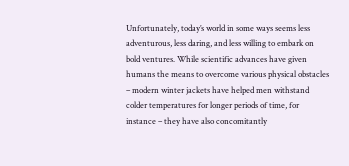Unfortunately, today’s world in some ways seems less adventurous, less daring, and less willing to embark on bold ventures. While scientific advances have given humans the means to overcome various physical obstacles – modern winter jackets have helped men withstand colder temperatures for longer periods of time, for instance – they have also concomitantly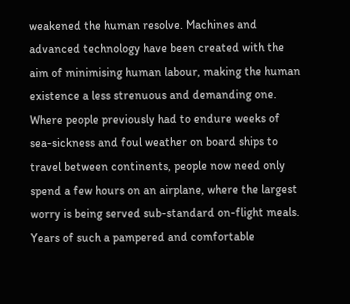weakened the human resolve. Machines and advanced technology have been created with the aim of minimising human labour, making the human existence a less strenuous and demanding one. Where people previously had to endure weeks of sea-sickness and foul weather on board ships to travel between continents, people now need only spend a few hours on an airplane, where the largest worry is being served sub-standard on-flight meals. Years of such a pampered and comfortable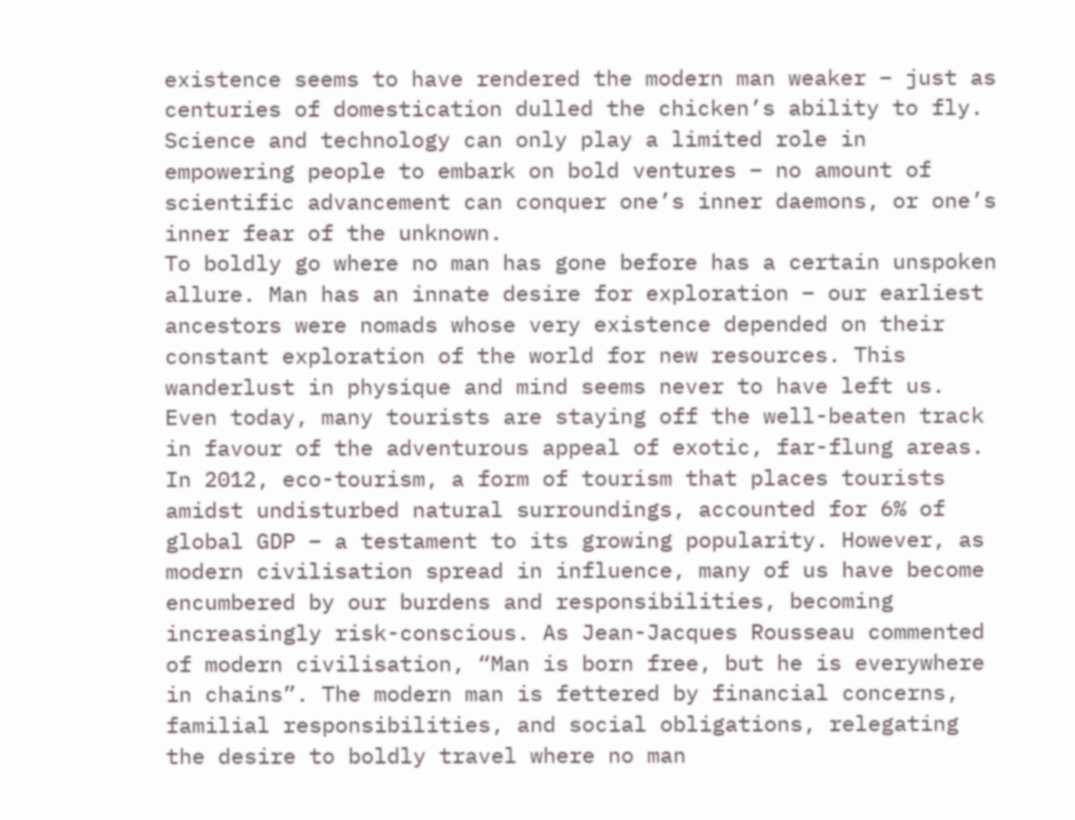existence seems to have rendered the modern man weaker – just as centuries of domestication dulled the chicken’s ability to fly. Science and technology can only play a limited role in empowering people to embark on bold ventures – no amount of scientific advancement can conquer one’s inner daemons, or one’s inner fear of the unknown.
To boldly go where no man has gone before has a certain unspoken allure. Man has an innate desire for exploration – our earliest ancestors were nomads whose very existence depended on their constant exploration of the world for new resources. This wanderlust in physique and mind seems never to have left us. Even today, many tourists are staying off the well-beaten track in favour of the adventurous appeal of exotic, far-flung areas. In 2012, eco-tourism, a form of tourism that places tourists amidst undisturbed natural surroundings, accounted for 6% of global GDP – a testament to its growing popularity. However, as modern civilisation spread in influence, many of us have become encumbered by our burdens and responsibilities, becoming increasingly risk-conscious. As Jean-Jacques Rousseau commented of modern civilisation, “Man is born free, but he is everywhere in chains”. The modern man is fettered by financial concerns, familial responsibilities, and social obligations, relegating the desire to boldly travel where no man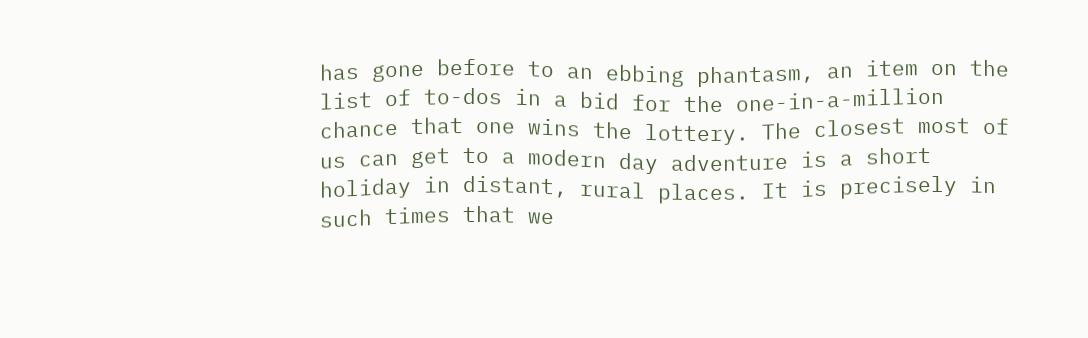has gone before to an ebbing phantasm, an item on the list of to-dos in a bid for the one-in-a-million chance that one wins the lottery. The closest most of us can get to a modern day adventure is a short holiday in distant, rural places. It is precisely in such times that we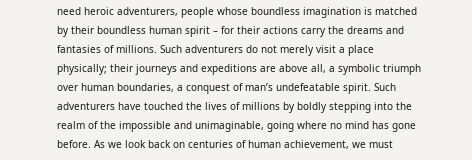need heroic adventurers, people whose boundless imagination is matched by their boundless human spirit – for their actions carry the dreams and fantasies of millions. Such adventurers do not merely visit a place physically; their journeys and expeditions are above all, a symbolic triumph over human boundaries, a conquest of man’s undefeatable spirit. Such adventurers have touched the lives of millions by boldly stepping into the realm of the impossible and unimaginable, going where no mind has gone before. As we look back on centuries of human achievement, we must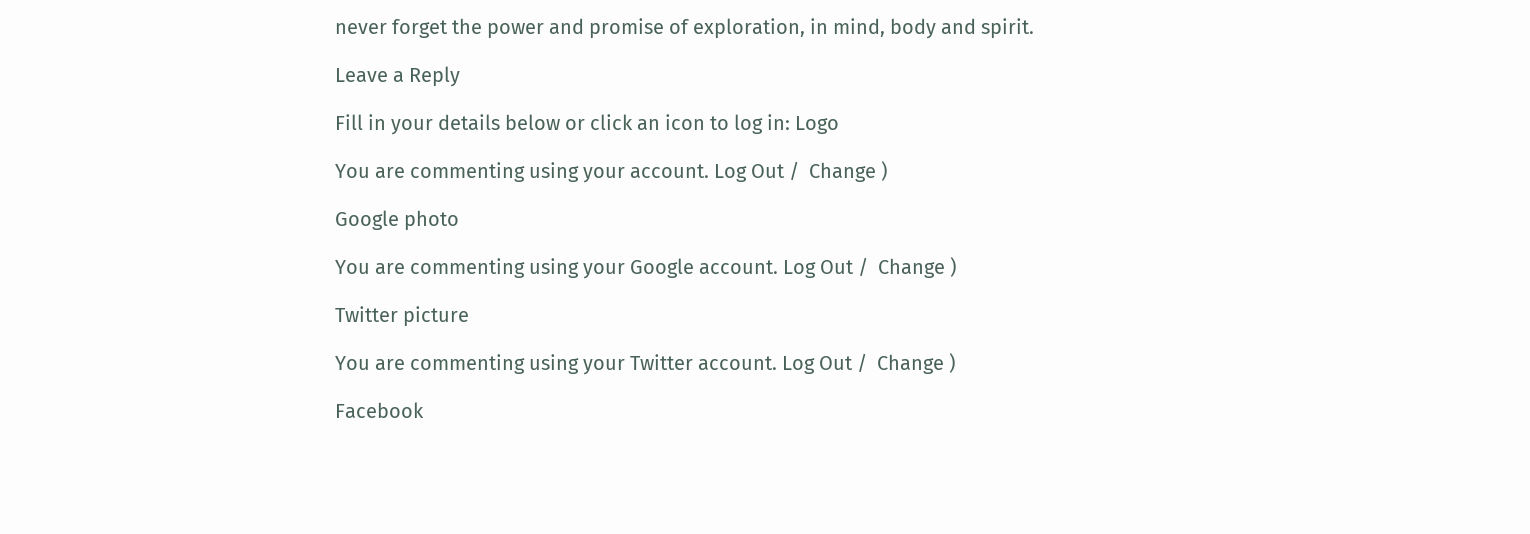never forget the power and promise of exploration, in mind, body and spirit.

Leave a Reply

Fill in your details below or click an icon to log in: Logo

You are commenting using your account. Log Out /  Change )

Google photo

You are commenting using your Google account. Log Out /  Change )

Twitter picture

You are commenting using your Twitter account. Log Out /  Change )

Facebook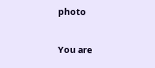photo

You are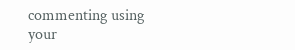commenting using your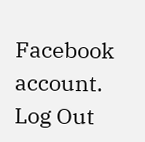Facebook account. Log Out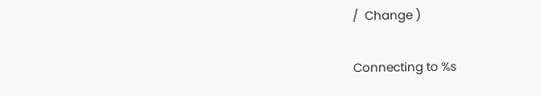/  Change )

Connecting to %s